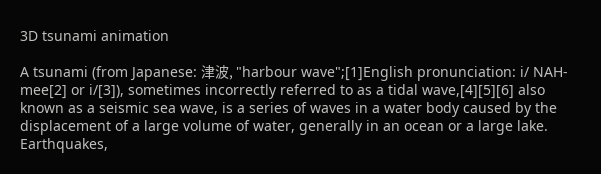3D tsunami animation

A tsunami (from Japanese: 津波, "harbour wave";[1]English pronunciation: i/ NAH-mee[2] or i/[3]), sometimes incorrectly referred to as a tidal wave,[4][5][6] also known as a seismic sea wave, is a series of waves in a water body caused by the displacement of a large volume of water, generally in an ocean or a large lake. Earthquakes,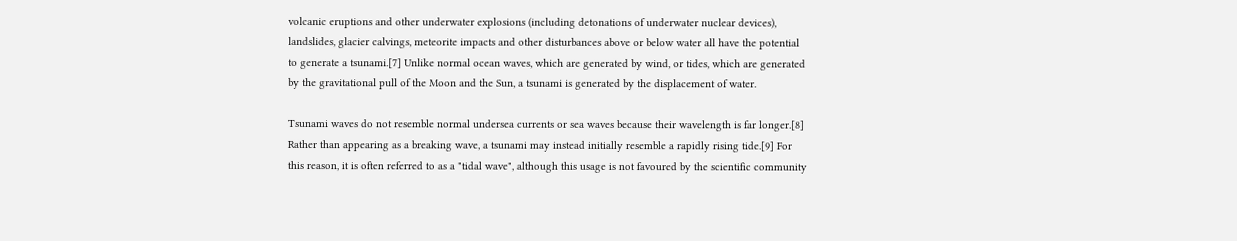volcanic eruptions and other underwater explosions (including detonations of underwater nuclear devices), landslides, glacier calvings, meteorite impacts and other disturbances above or below water all have the potential to generate a tsunami.[7] Unlike normal ocean waves, which are generated by wind, or tides, which are generated by the gravitational pull of the Moon and the Sun, a tsunami is generated by the displacement of water.

Tsunami waves do not resemble normal undersea currents or sea waves because their wavelength is far longer.[8] Rather than appearing as a breaking wave, a tsunami may instead initially resemble a rapidly rising tide.[9] For this reason, it is often referred to as a "tidal wave", although this usage is not favoured by the scientific community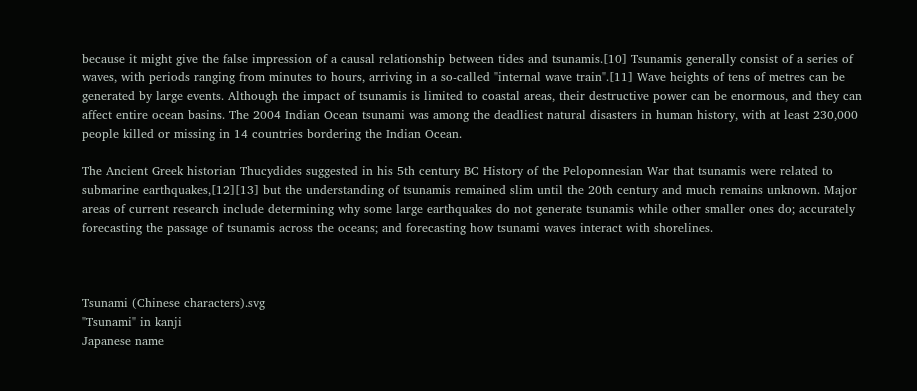because it might give the false impression of a causal relationship between tides and tsunamis.[10] Tsunamis generally consist of a series of waves, with periods ranging from minutes to hours, arriving in a so-called "internal wave train".[11] Wave heights of tens of metres can be generated by large events. Although the impact of tsunamis is limited to coastal areas, their destructive power can be enormous, and they can affect entire ocean basins. The 2004 Indian Ocean tsunami was among the deadliest natural disasters in human history, with at least 230,000 people killed or missing in 14 countries bordering the Indian Ocean.

The Ancient Greek historian Thucydides suggested in his 5th century BC History of the Peloponnesian War that tsunamis were related to submarine earthquakes,[12][13] but the understanding of tsunamis remained slim until the 20th century and much remains unknown. Major areas of current research include determining why some large earthquakes do not generate tsunamis while other smaller ones do; accurately forecasting the passage of tsunamis across the oceans; and forecasting how tsunami waves interact with shorelines.



Tsunami (Chinese characters).svg
"Tsunami" in kanji
Japanese name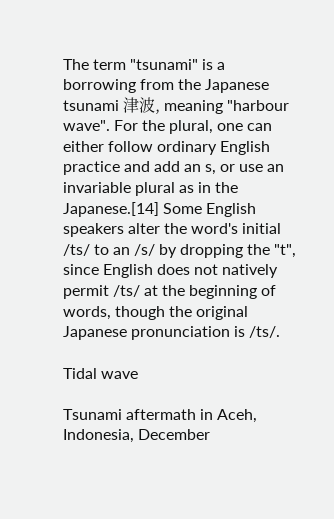The term "tsunami" is a borrowing from the Japanese tsunami 津波, meaning "harbour wave". For the plural, one can either follow ordinary English practice and add an s, or use an invariable plural as in the Japanese.[14] Some English speakers alter the word's initial /ts/ to an /s/ by dropping the "t", since English does not natively permit /ts/ at the beginning of words, though the original Japanese pronunciation is /ts/.

Tidal wave

Tsunami aftermath in Aceh, Indonesia, December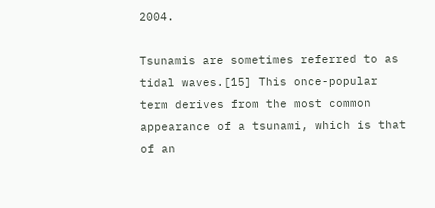2004.

Tsunamis are sometimes referred to as tidal waves.[15] This once-popular term derives from the most common appearance of a tsunami, which is that of an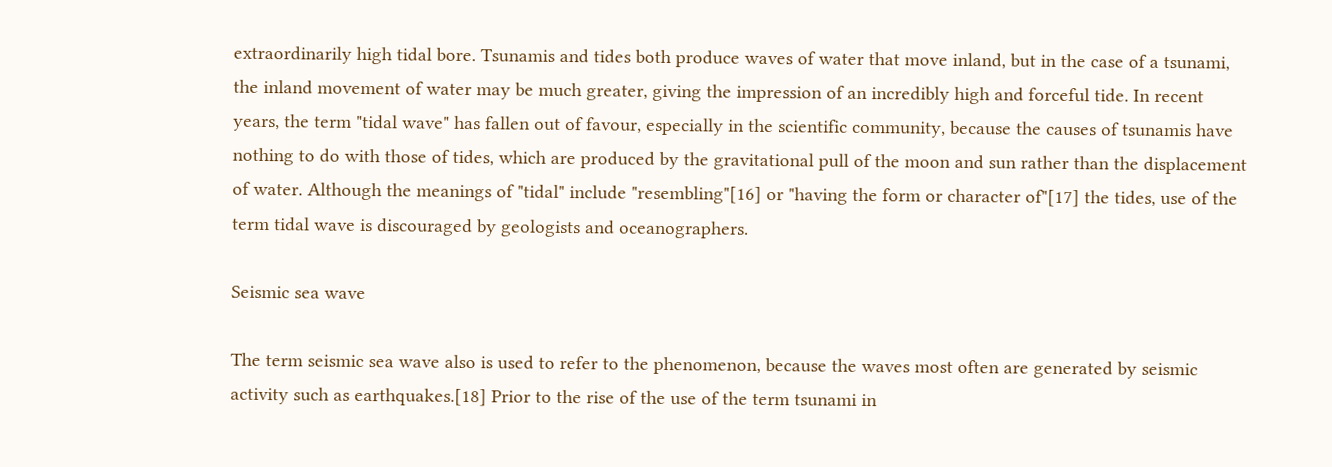extraordinarily high tidal bore. Tsunamis and tides both produce waves of water that move inland, but in the case of a tsunami, the inland movement of water may be much greater, giving the impression of an incredibly high and forceful tide. In recent years, the term "tidal wave" has fallen out of favour, especially in the scientific community, because the causes of tsunamis have nothing to do with those of tides, which are produced by the gravitational pull of the moon and sun rather than the displacement of water. Although the meanings of "tidal" include "resembling"[16] or "having the form or character of"[17] the tides, use of the term tidal wave is discouraged by geologists and oceanographers.

Seismic sea wave

The term seismic sea wave also is used to refer to the phenomenon, because the waves most often are generated by seismic activity such as earthquakes.[18] Prior to the rise of the use of the term tsunami in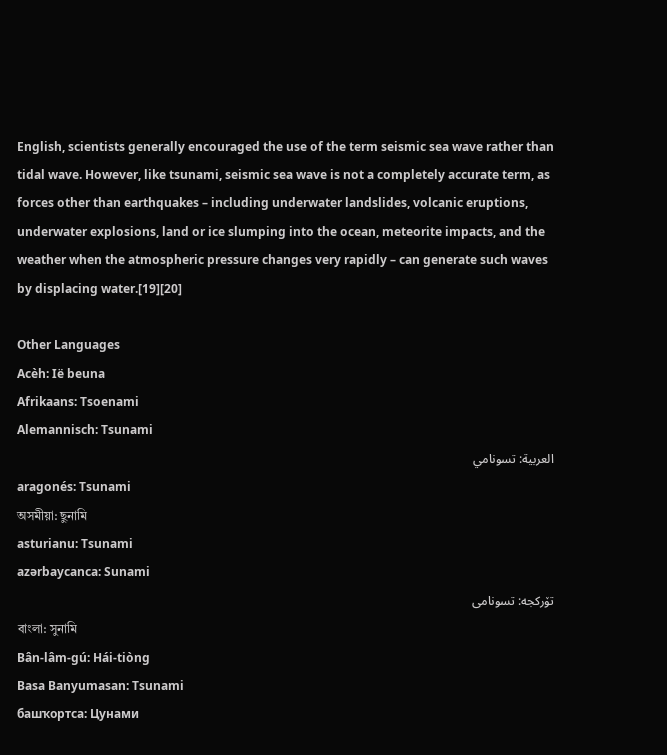English, scientists generally encouraged the use of the term seismic sea wave rather than tidal wave. However, like tsunami, seismic sea wave is not a completely accurate term, as forces other than earthquakes – including underwater landslides, volcanic eruptions, underwater explosions, land or ice slumping into the ocean, meteorite impacts, and the weather when the atmospheric pressure changes very rapidly – can generate such waves by displacing water.[19][20]

Other Languages
Acèh: Ië beuna
Afrikaans: Tsoenami
Alemannisch: Tsunami
العربية: تسونامي
aragonés: Tsunami
অসমীয়া: ছুনামি
asturianu: Tsunami
azərbaycanca: Sunami
تۆرکجه: تسونامی
বাংলা: সুনামি
Bân-lâm-gú: Hái-tiòng
Basa Banyumasan: Tsunami
башҡортса: Цунами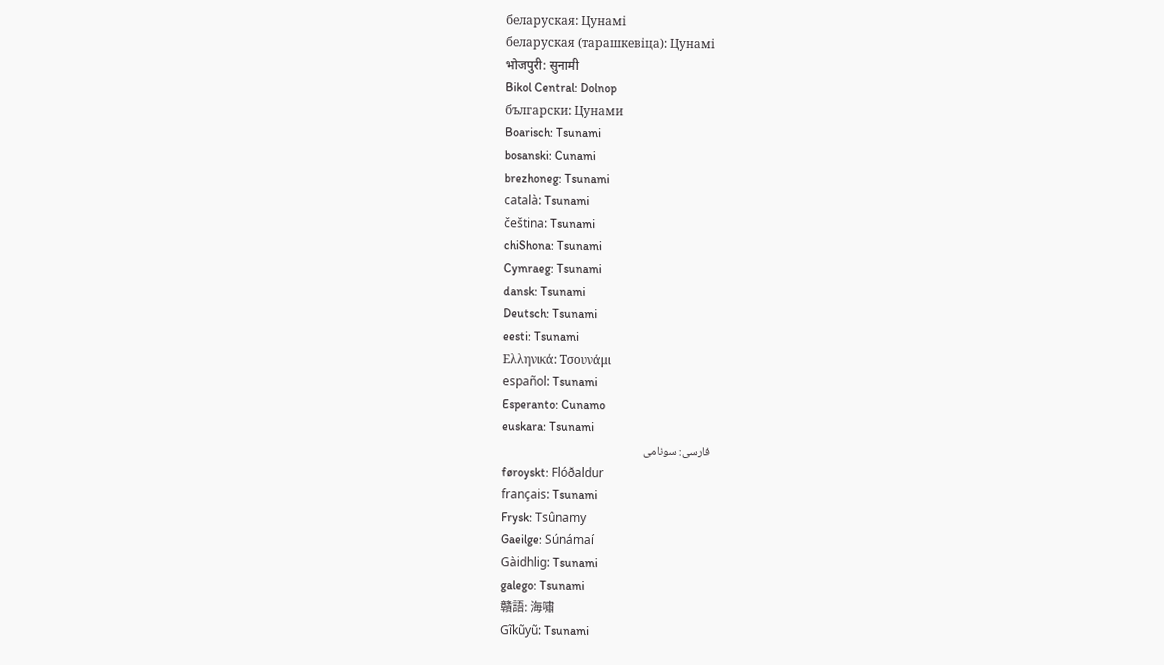беларуская: Цунамі
беларуская (тарашкевіца): Цунамі
भोजपुरी: सुनामी
Bikol Central: Dolnop
български: Цунами
Boarisch: Tsunami
bosanski: Cunami
brezhoneg: Tsunami
català: Tsunami
čeština: Tsunami
chiShona: Tsunami
Cymraeg: Tsunami
dansk: Tsunami
Deutsch: Tsunami
eesti: Tsunami
Ελληνικά: Τσουνάμι
español: Tsunami
Esperanto: Cunamo
euskara: Tsunami
فارسی: سونامی
føroyskt: Flóðaldur
français: Tsunami
Frysk: Tsûnamy
Gaeilge: Súnámaí
Gàidhlig: Tsunami
galego: Tsunami
贛語: 海嘯
Gĩkũyũ: Tsunami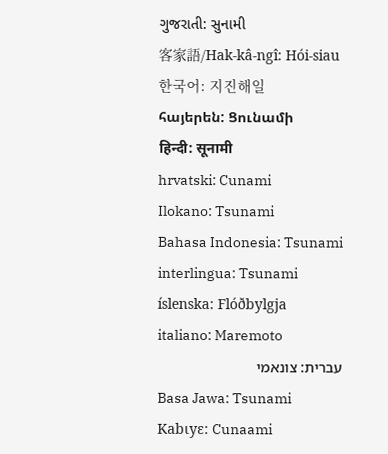ગુજરાતી: સુનામી
客家語/Hak-kâ-ngî: Hói-siau
한국어: 지진해일
հայերեն: Ցունամի
हिन्दी: सूनामी
hrvatski: Cunami
Ilokano: Tsunami
Bahasa Indonesia: Tsunami
interlingua: Tsunami
íslenska: Flóðbylgja
italiano: Maremoto
עברית: צונאמי
Basa Jawa: Tsunami
Kabɩyɛ: Cunaami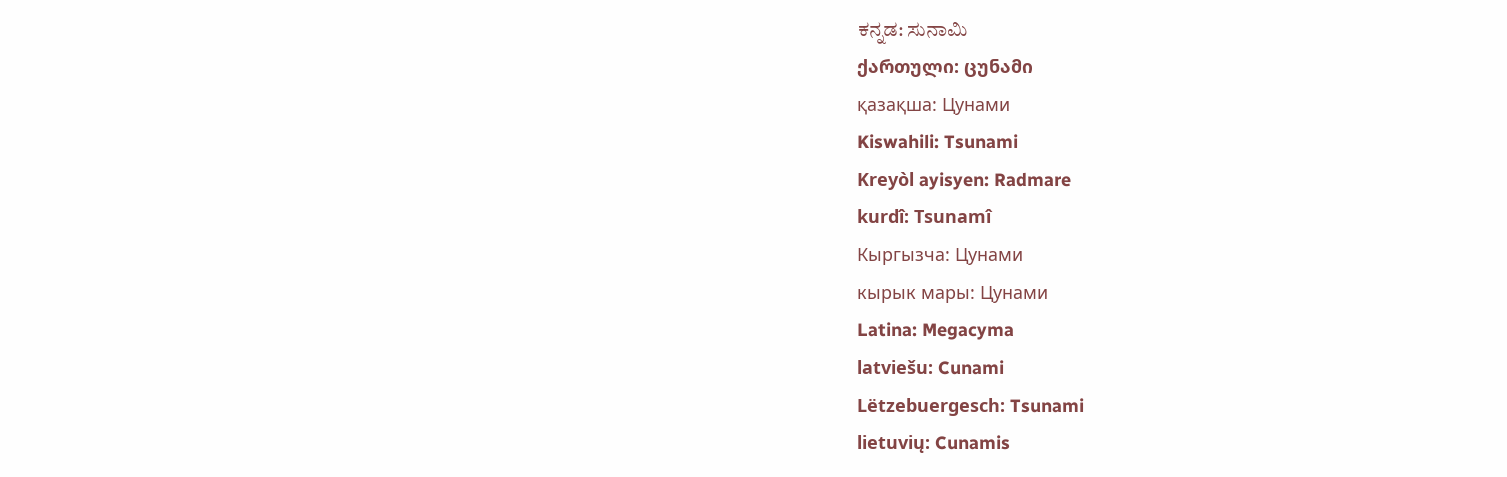ಕನ್ನಡ: ಸುನಾಮಿ
ქართული: ცუნამი
қазақша: Цунами
Kiswahili: Tsunami
Kreyòl ayisyen: Radmare
kurdî: Tsunamî
Кыргызча: Цунами
кырык мары: Цунами
Latina: Megacyma
latviešu: Cunami
Lëtzebuergesch: Tsunami
lietuvių: Cunamis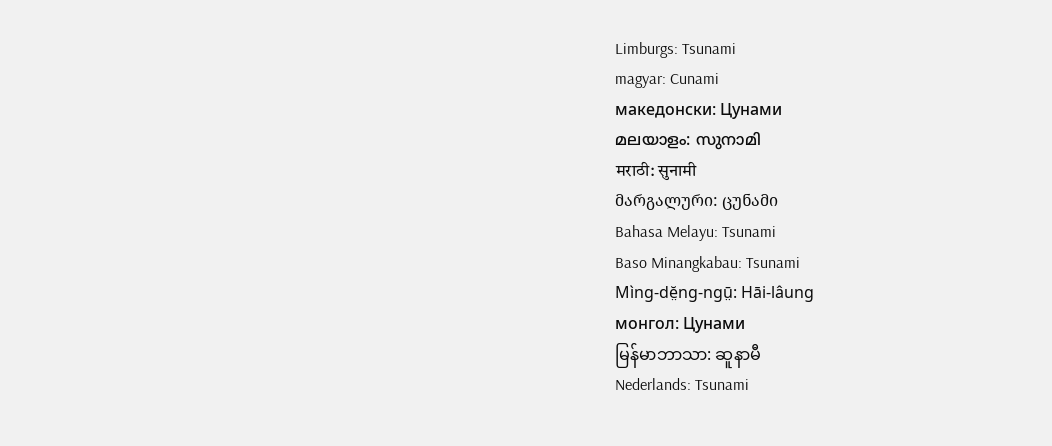Limburgs: Tsunami
magyar: Cunami
македонски: Цунами
മലയാളം: സുനാമി
मराठी: सुनामी
მარგალური: ცუნამი
Bahasa Melayu: Tsunami
Baso Minangkabau: Tsunami
Mìng-dĕ̤ng-ngṳ̄: Hāi-lâung
монгол: Цунами
မြန်မာဘာသာ: ဆူနာမီ
Nederlands: Tsunami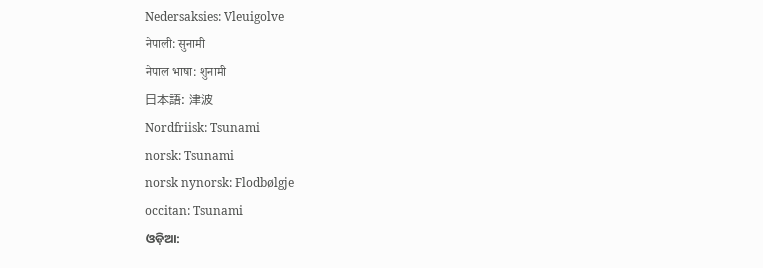Nedersaksies: Vleuigolve
नेपाली: सुनामी
नेपाल भाषा: शुनामी
日本語: 津波
Nordfriisk: Tsunami
norsk: Tsunami
norsk nynorsk: Flodbølgje
occitan: Tsunami
ଓଡ଼ିଆ: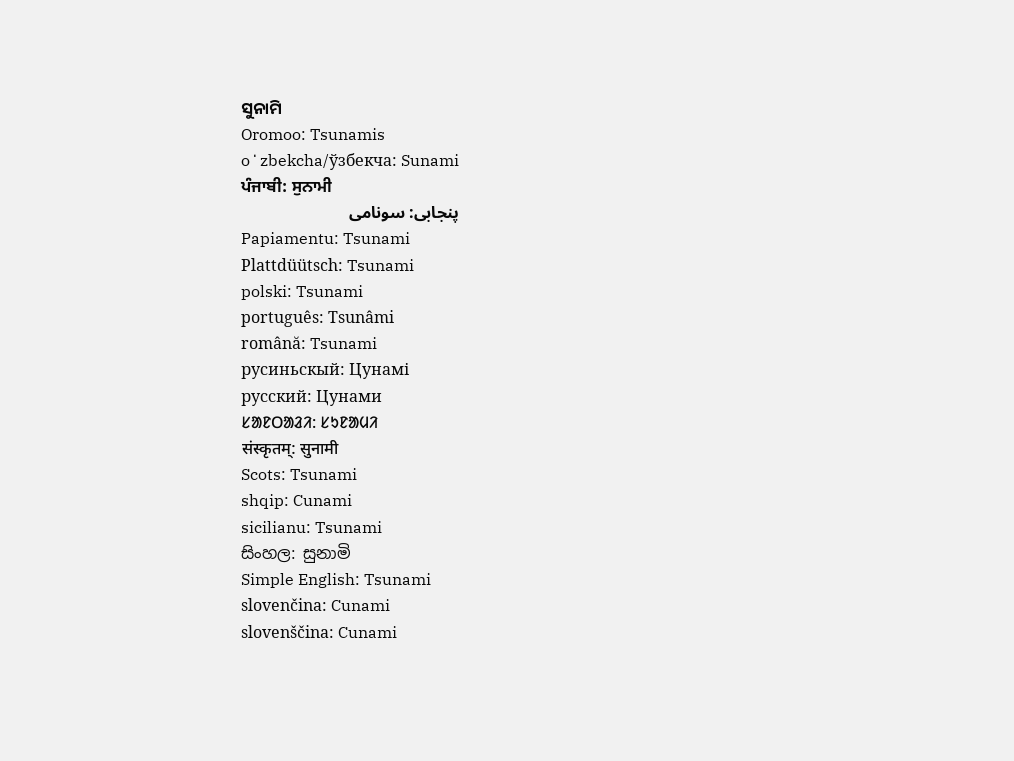ସୁନାମି
Oromoo: Tsunamis
oʻzbekcha/ўзбекча: Sunami
ਪੰਜਾਬੀ: ਸੁਨਾਮੀ
پنجابی: سونامی
Papiamentu: Tsunami
Plattdüütsch: Tsunami
polski: Tsunami
português: Tsunâmi
română: Tsunami
русиньскый: Цунамі
русский: Цунами
ᱥᱟᱱᱛᱟᱲᱤ: ᱥᱩᱱᱟᱢᱤ
संस्कृतम्: सुनामी
Scots: Tsunami
shqip: Cunami
sicilianu: Tsunami
සිංහල: සුනාමි
Simple English: Tsunami
slovenčina: Cunami
slovenščina: Cunami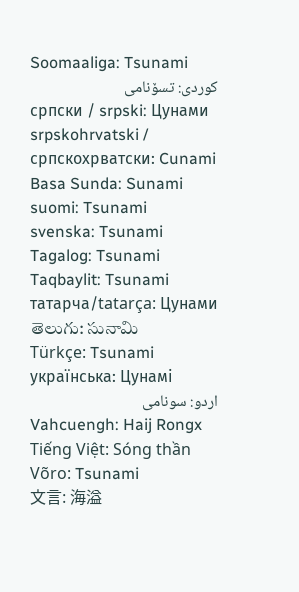Soomaaliga: Tsunami
کوردی: تسۆنامی
српски / srpski: Цунами
srpskohrvatski / српскохрватски: Cunami
Basa Sunda: Sunami
suomi: Tsunami
svenska: Tsunami
Tagalog: Tsunami
Taqbaylit: Tsunami
татарча/tatarça: Цунами
తెలుగు: సునామి
Türkçe: Tsunami
українська: Цунамі
اردو: سونامی
Vahcuengh: Haij Rongx
Tiếng Việt: Sóng thần
Võro: Tsunami
文言: 海溢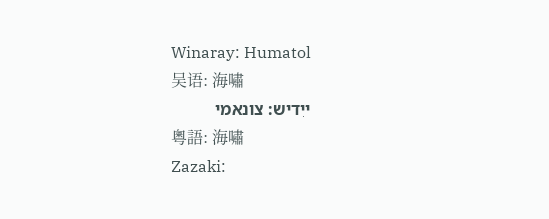Winaray: Humatol
吴语: 海嘯
ייִדיש: צונאמי
粵語: 海嘯
Zazaki: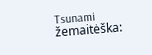Tsunami
žemaitėška: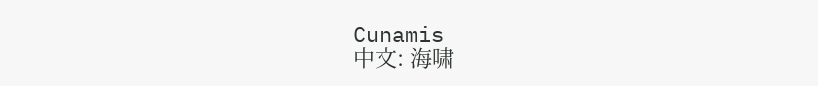Cunamis
中文: 海啸